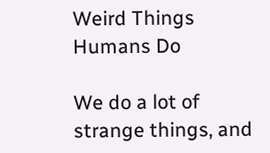Weird Things Humans Do

We do a lot of strange things, and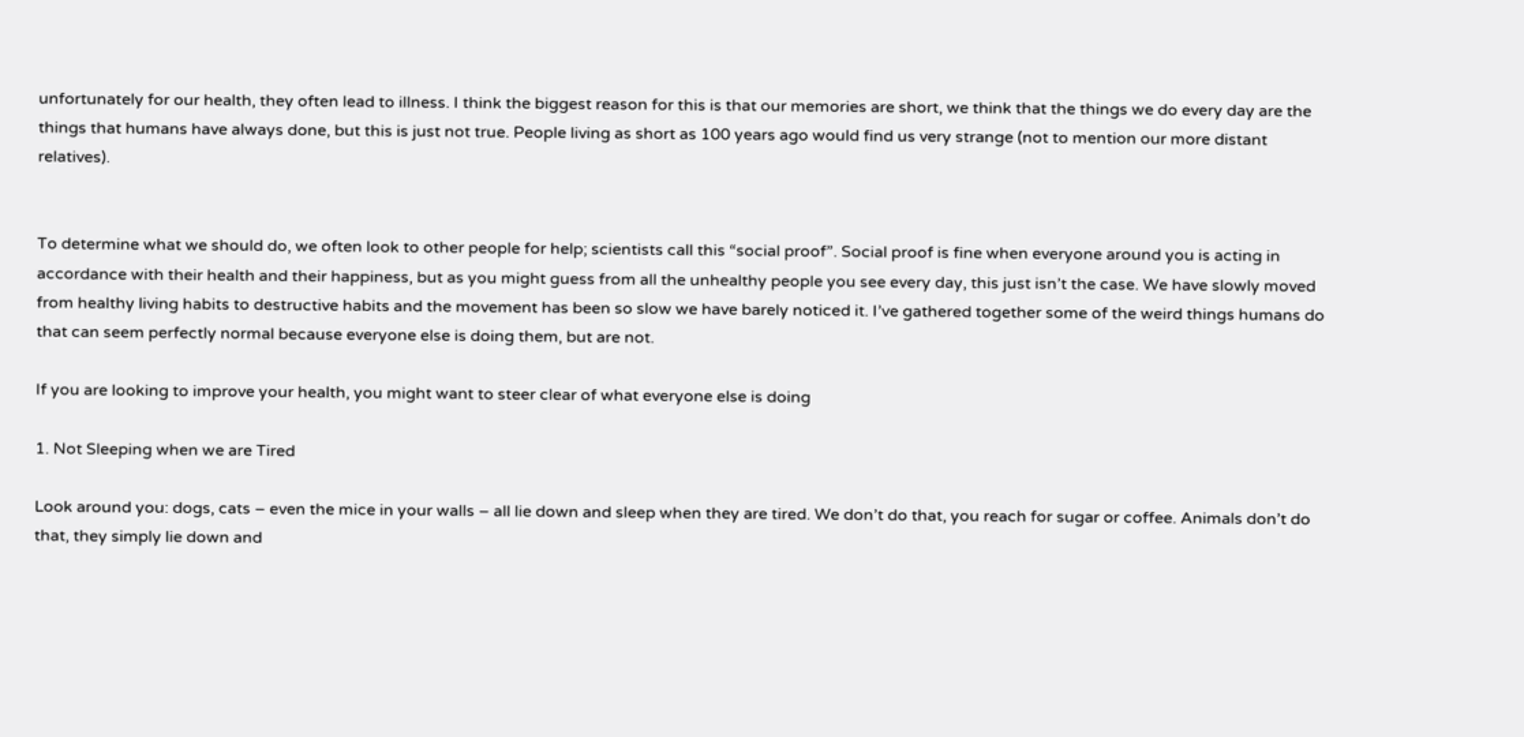unfortunately for our health, they often lead to illness. I think the biggest reason for this is that our memories are short, we think that the things we do every day are the things that humans have always done, but this is just not true. People living as short as 100 years ago would find us very strange (not to mention our more distant relatives).


To determine what we should do, we often look to other people for help; scientists call this “social proof”. Social proof is fine when everyone around you is acting in accordance with their health and their happiness, but as you might guess from all the unhealthy people you see every day, this just isn’t the case. We have slowly moved from healthy living habits to destructive habits and the movement has been so slow we have barely noticed it. I’ve gathered together some of the weird things humans do that can seem perfectly normal because everyone else is doing them, but are not.

If you are looking to improve your health, you might want to steer clear of what everyone else is doing

1. Not Sleeping when we are Tired

Look around you: dogs, cats – even the mice in your walls – all lie down and sleep when they are tired. We don’t do that, you reach for sugar or coffee. Animals don’t do that, they simply lie down and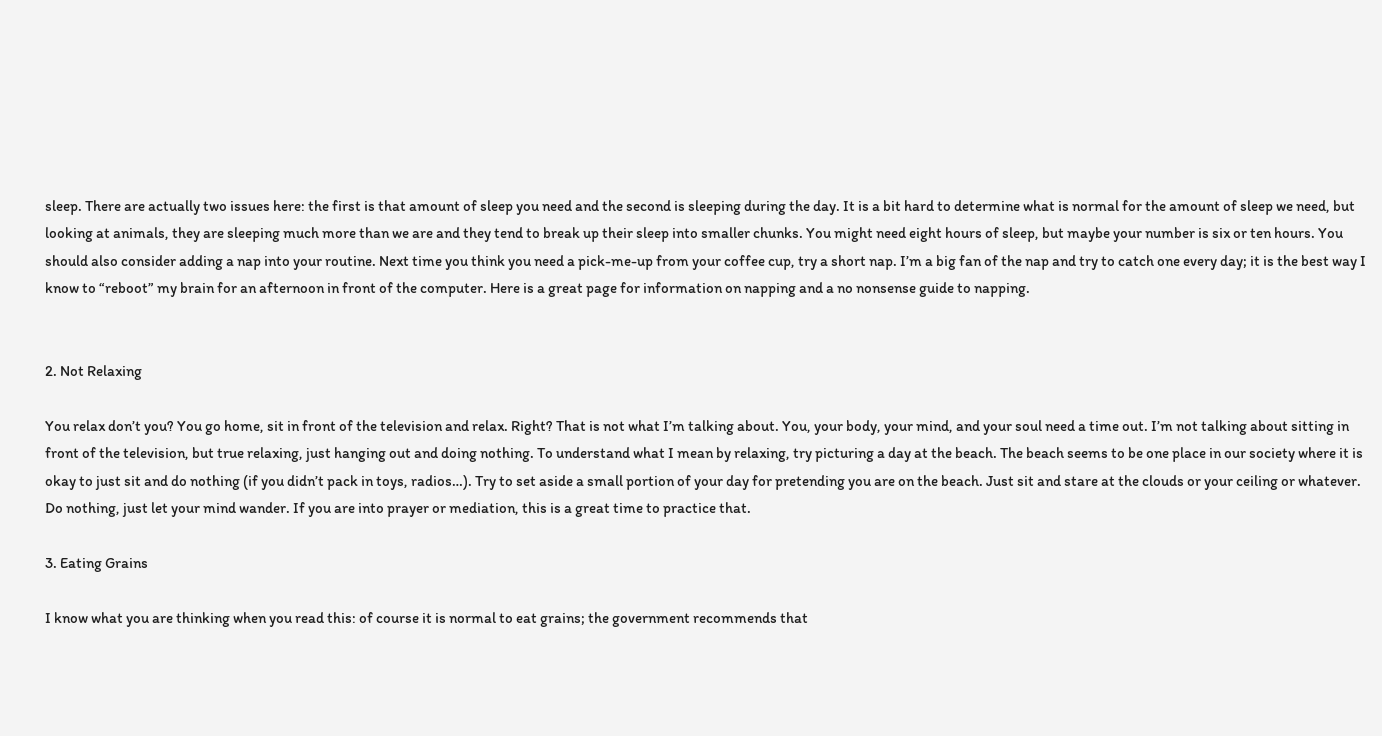sleep. There are actually two issues here: the first is that amount of sleep you need and the second is sleeping during the day. It is a bit hard to determine what is normal for the amount of sleep we need, but looking at animals, they are sleeping much more than we are and they tend to break up their sleep into smaller chunks. You might need eight hours of sleep, but maybe your number is six or ten hours. You should also consider adding a nap into your routine. Next time you think you need a pick-me-up from your coffee cup, try a short nap. I’m a big fan of the nap and try to catch one every day; it is the best way I know to “reboot” my brain for an afternoon in front of the computer. Here is a great page for information on napping and a no nonsense guide to napping.


2. Not Relaxing

You relax don’t you? You go home, sit in front of the television and relax. Right? That is not what I’m talking about. You, your body, your mind, and your soul need a time out. I’m not talking about sitting in front of the television, but true relaxing, just hanging out and doing nothing. To understand what I mean by relaxing, try picturing a day at the beach. The beach seems to be one place in our society where it is okay to just sit and do nothing (if you didn’t pack in toys, radios…). Try to set aside a small portion of your day for pretending you are on the beach. Just sit and stare at the clouds or your ceiling or whatever. Do nothing, just let your mind wander. If you are into prayer or mediation, this is a great time to practice that.

3. Eating Grains

I know what you are thinking when you read this: of course it is normal to eat grains; the government recommends that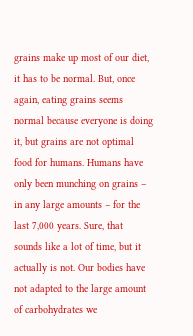grains make up most of our diet, it has to be normal. But, once again, eating grains seems normal because everyone is doing it, but grains are not optimal food for humans. Humans have only been munching on grains – in any large amounts – for the last 7,000 years. Sure, that sounds like a lot of time, but it actually is not. Our bodies have not adapted to the large amount of carbohydrates we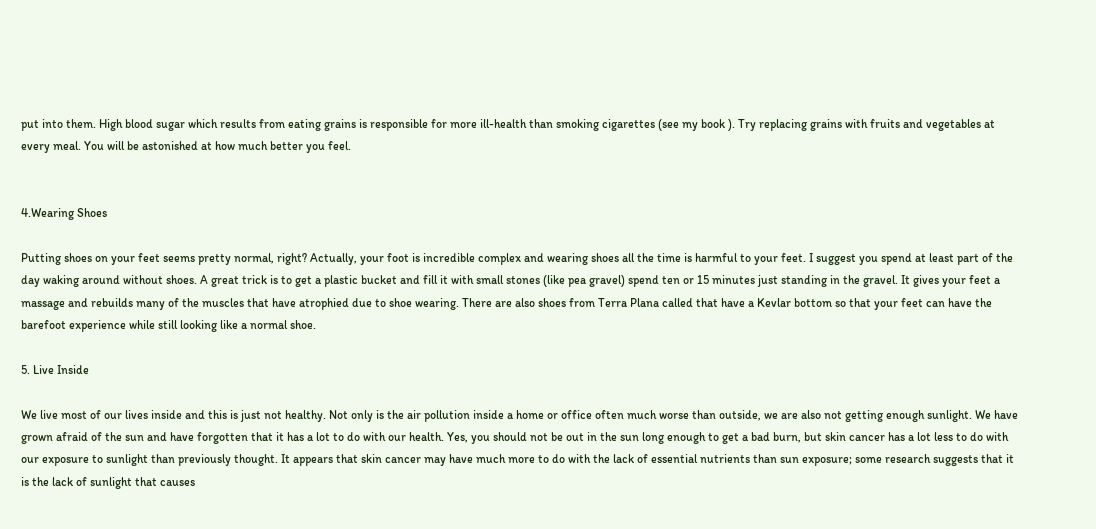put into them. High blood sugar which results from eating grains is responsible for more ill-health than smoking cigarettes (see my book ). Try replacing grains with fruits and vegetables at every meal. You will be astonished at how much better you feel.


4.Wearing Shoes

Putting shoes on your feet seems pretty normal, right? Actually, your foot is incredible complex and wearing shoes all the time is harmful to your feet. I suggest you spend at least part of the day waking around without shoes. A great trick is to get a plastic bucket and fill it with small stones (like pea gravel) spend ten or 15 minutes just standing in the gravel. It gives your feet a massage and rebuilds many of the muscles that have atrophied due to shoe wearing. There are also shoes from Terra Plana called that have a Kevlar bottom so that your feet can have the barefoot experience while still looking like a normal shoe.

5. Live Inside

We live most of our lives inside and this is just not healthy. Not only is the air pollution inside a home or office often much worse than outside, we are also not getting enough sunlight. We have grown afraid of the sun and have forgotten that it has a lot to do with our health. Yes, you should not be out in the sun long enough to get a bad burn, but skin cancer has a lot less to do with our exposure to sunlight than previously thought. It appears that skin cancer may have much more to do with the lack of essential nutrients than sun exposure; some research suggests that it is the lack of sunlight that causes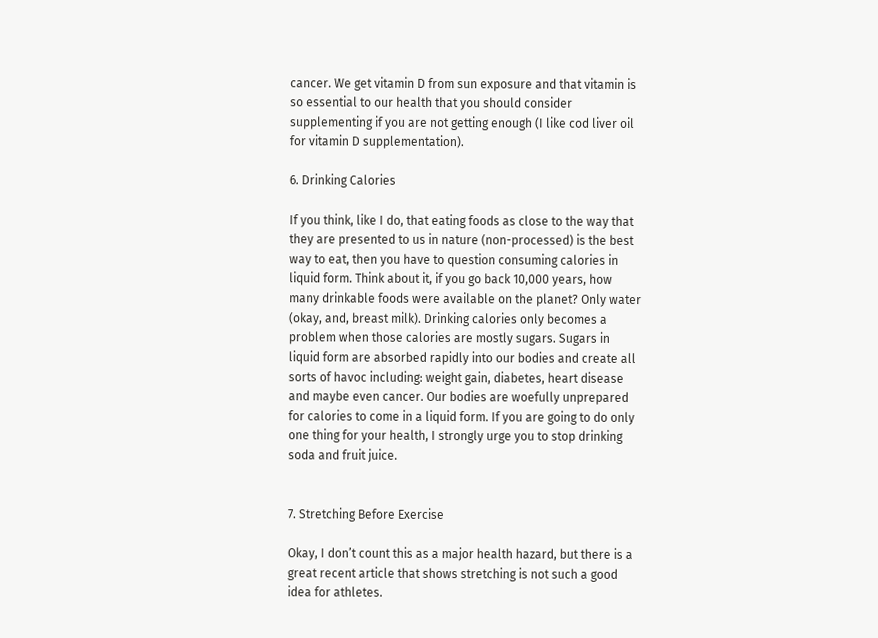cancer. We get vitamin D from sun exposure and that vitamin is so essential to our health that you should consider supplementing if you are not getting enough (I like cod liver oil for vitamin D supplementation).

6. Drinking Calories

If you think, like I do, that eating foods as close to the way that they are presented to us in nature (non-processed) is the best way to eat, then you have to question consuming calories in liquid form. Think about it, if you go back 10,000 years, how many drinkable foods were available on the planet? Only water (okay, and, breast milk). Drinking calories only becomes a problem when those calories are mostly sugars. Sugars in liquid form are absorbed rapidly into our bodies and create all sorts of havoc including: weight gain, diabetes, heart disease and maybe even cancer. Our bodies are woefully unprepared for calories to come in a liquid form. If you are going to do only one thing for your health, I strongly urge you to stop drinking soda and fruit juice.


7. Stretching Before Exercise

Okay, I don’t count this as a major health hazard, but there is a great recent article that shows stretching is not such a good idea for athletes.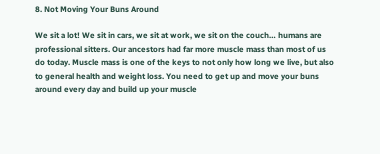8. Not Moving Your Buns Around

We sit a lot! We sit in cars, we sit at work, we sit on the couch… humans are professional sitters. Our ancestors had far more muscle mass than most of us do today. Muscle mass is one of the keys to not only how long we live, but also to general health and weight loss. You need to get up and move your buns around every day and build up your muscle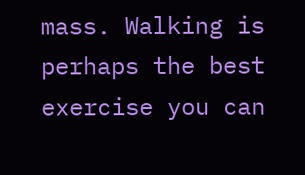mass. Walking is perhaps the best exercise you can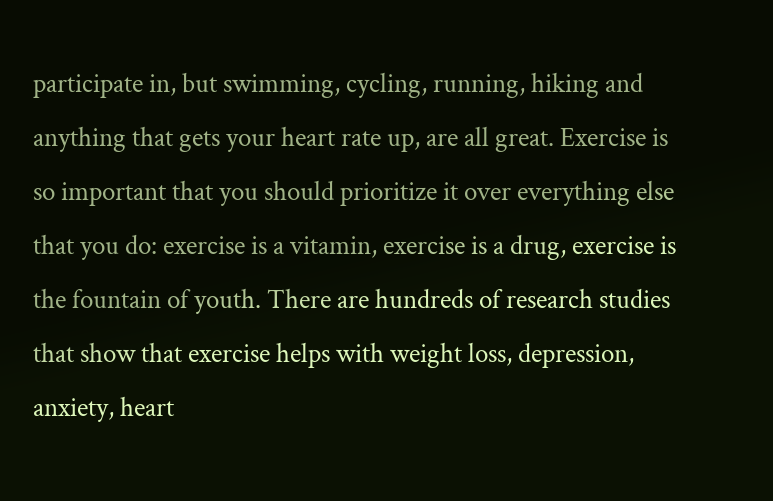participate in, but swimming, cycling, running, hiking and anything that gets your heart rate up, are all great. Exercise is so important that you should prioritize it over everything else that you do: exercise is a vitamin, exercise is a drug, exercise is the fountain of youth. There are hundreds of research studies that show that exercise helps with weight loss, depression, anxiety, heart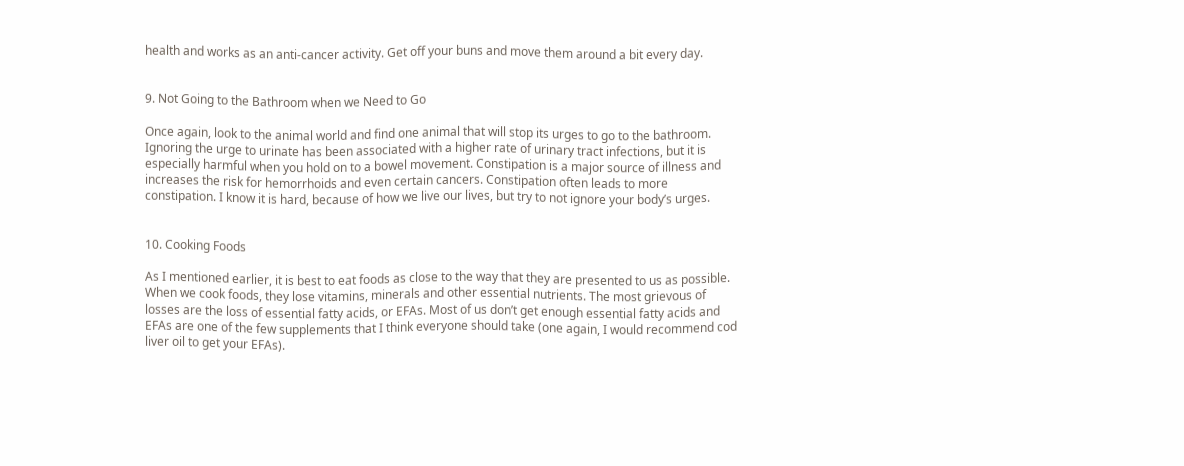health and works as an anti-cancer activity. Get off your buns and move them around a bit every day.


9. Not Going to the Bathroom when we Need to Go

Once again, look to the animal world and find one animal that will stop its urges to go to the bathroom. Ignoring the urge to urinate has been associated with a higher rate of urinary tract infections, but it is especially harmful when you hold on to a bowel movement. Constipation is a major source of illness and increases the risk for hemorrhoids and even certain cancers. Constipation often leads to more constipation. I know it is hard, because of how we live our lives, but try to not ignore your body’s urges.


10. Cooking Foods

As I mentioned earlier, it is best to eat foods as close to the way that they are presented to us as possible. When we cook foods, they lose vitamins, minerals and other essential nutrients. The most grievous of losses are the loss of essential fatty acids, or EFAs. Most of us don’t get enough essential fatty acids and EFAs are one of the few supplements that I think everyone should take (one again, I would recommend cod liver oil to get your EFAs).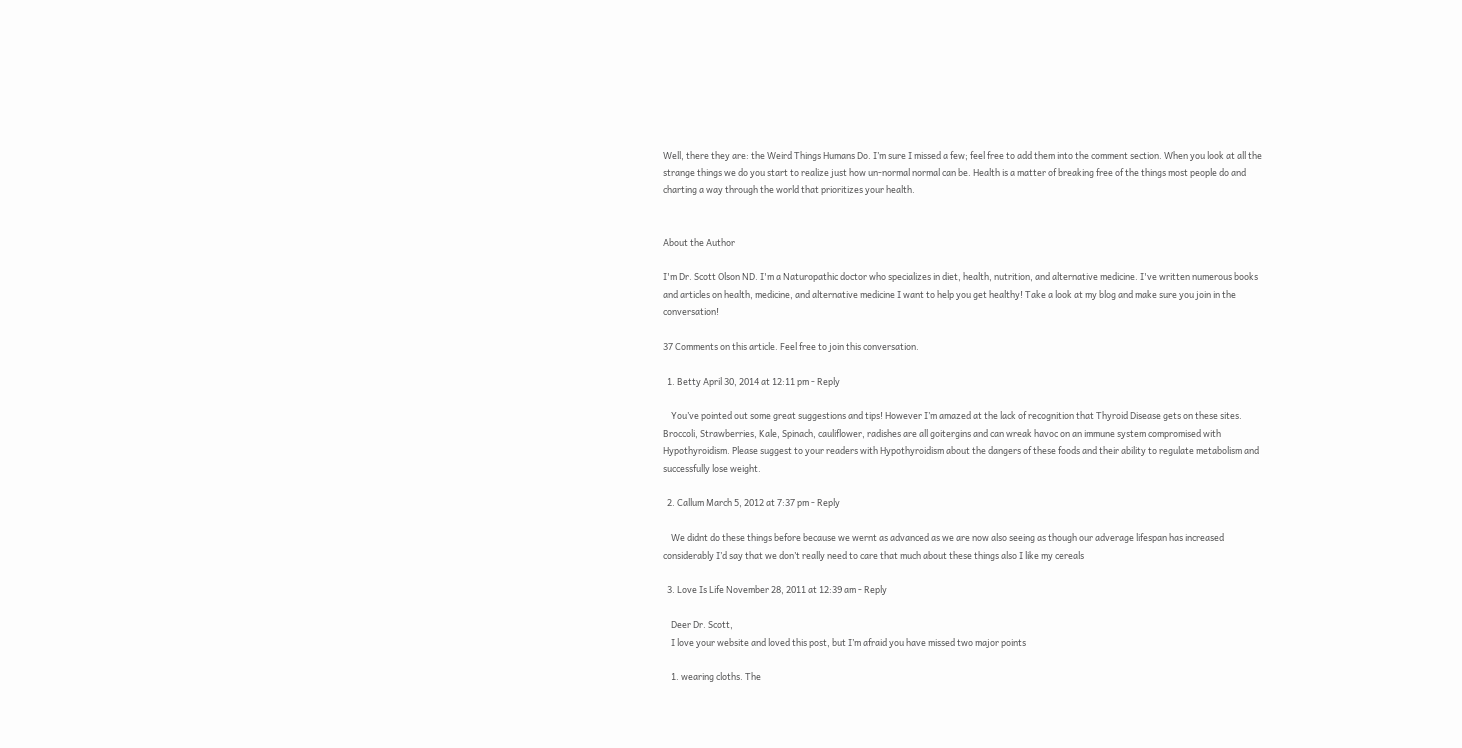Well, there they are: the Weird Things Humans Do. I’m sure I missed a few; feel free to add them into the comment section. When you look at all the strange things we do you start to realize just how un-normal normal can be. Health is a matter of breaking free of the things most people do and charting a way through the world that prioritizes your health.


About the Author

I'm Dr. Scott Olson ND. I'm a Naturopathic doctor who specializes in diet, health, nutrition, and alternative medicine. I've written numerous books and articles on health, medicine, and alternative medicine I want to help you get healthy! Take a look at my blog and make sure you join in the conversation!

37 Comments on this article. Feel free to join this conversation.

  1. Betty April 30, 2014 at 12:11 pm - Reply

    You’ve pointed out some great suggestions and tips! However I’m amazed at the lack of recognition that Thyroid Disease gets on these sites. Broccoli, Strawberries, Kale, Spinach, cauliflower, radishes are all goitergins and can wreak havoc on an immune system compromised with Hypothyroidism. Please suggest to your readers with Hypothyroidism about the dangers of these foods and their ability to regulate metabolism and successfully lose weight.

  2. Callum March 5, 2012 at 7:37 pm - Reply

    We didnt do these things before because we wernt as advanced as we are now also seeing as though our adverage lifespan has increased considerably I’d say that we don’t really need to care that much about these things also I like my cereals

  3. Love Is Life November 28, 2011 at 12:39 am - Reply

    Deer Dr. Scott,
    I love your website and loved this post, but I’m afraid you have missed two major points

    1. wearing cloths. The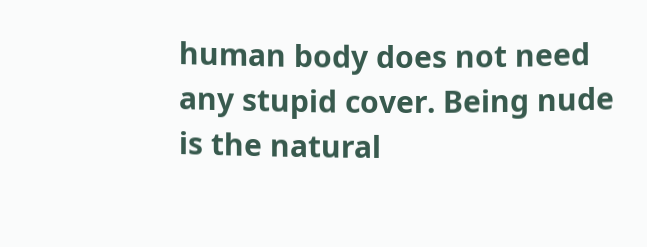human body does not need any stupid cover. Being nude is the natural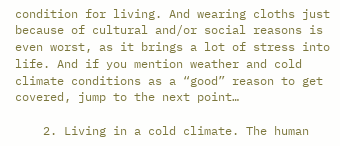condition for living. And wearing cloths just because of cultural and/or social reasons is even worst, as it brings a lot of stress into life. And if you mention weather and cold climate conditions as a “good” reason to get covered, jump to the next point…

    2. Living in a cold climate. The human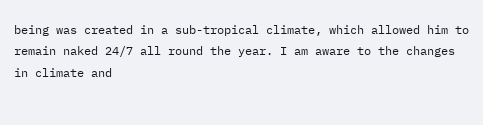being was created in a sub-tropical climate, which allowed him to remain naked 24/7 all round the year. I am aware to the changes in climate and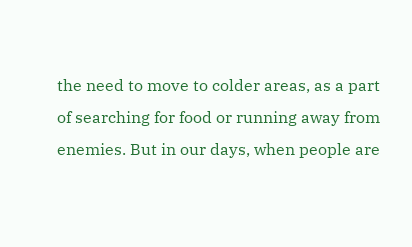the need to move to colder areas, as a part of searching for food or running away from enemies. But in our days, when people are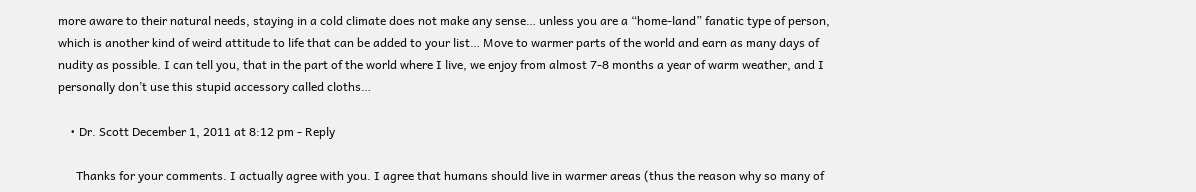more aware to their natural needs, staying in a cold climate does not make any sense… unless you are a “home-land” fanatic type of person, which is another kind of weird attitude to life that can be added to your list… Move to warmer parts of the world and earn as many days of nudity as possible. I can tell you, that in the part of the world where I live, we enjoy from almost 7-8 months a year of warm weather, and I personally don’t use this stupid accessory called cloths…

    • Dr. Scott December 1, 2011 at 8:12 pm - Reply

      Thanks for your comments. I actually agree with you. I agree that humans should live in warmer areas (thus the reason why so many of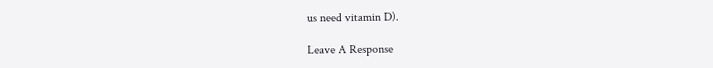us need vitamin D).

Leave A Response